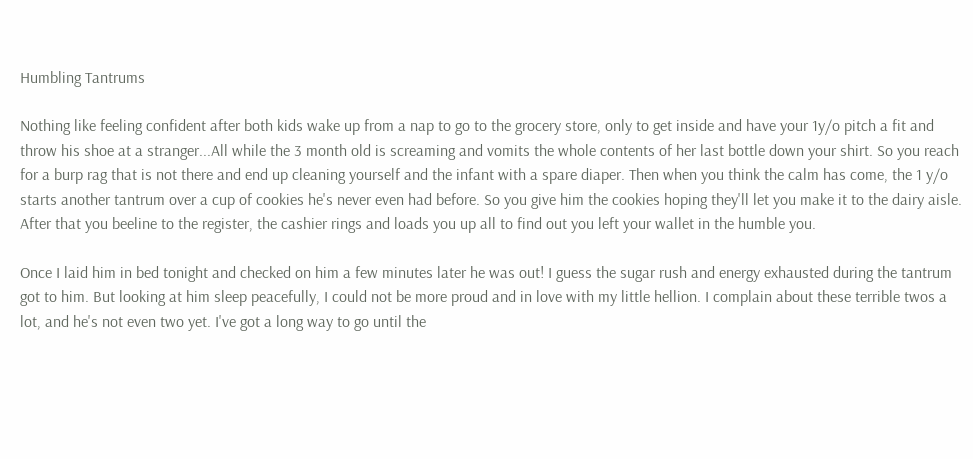Humbling Tantrums

Nothing like feeling confident after both kids wake up from a nap to go to the grocery store, only to get inside and have your 1y/o pitch a fit and throw his shoe at a stranger...All while the 3 month old is screaming and vomits the whole contents of her last bottle down your shirt. So you reach for a burp rag that is not there and end up cleaning yourself and the infant with a spare diaper. Then when you think the calm has come, the 1 y/o starts another tantrum over a cup of cookies he's never even had before. So you give him the cookies hoping they'll let you make it to the dairy aisle. After that you beeline to the register, the cashier rings and loads you up all to find out you left your wallet in the humble you.

Once I laid him in bed tonight and checked on him a few minutes later he was out! I guess the sugar rush and energy exhausted during the tantrum got to him. But looking at him sleep peacefully, I could not be more proud and in love with my little hellion. I complain about these terrible twos a lot, and he's not even two yet. I've got a long way to go until the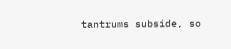tantrums subside, so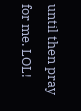until then pray for me. LOL!